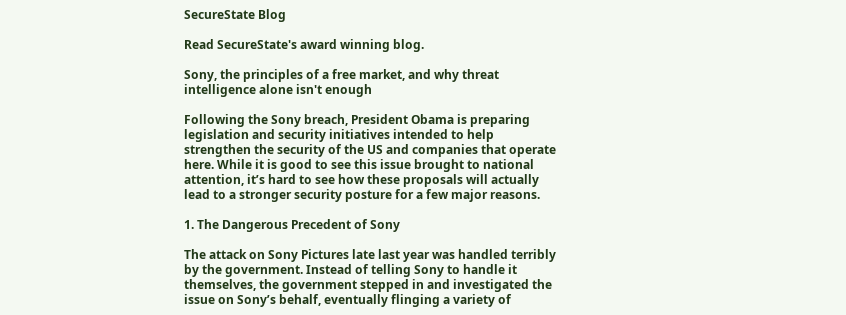SecureState Blog

Read SecureState's award winning blog.

Sony, the principles of a free market, and why threat intelligence alone isn't enough

Following the Sony breach, President Obama is preparing legislation and security initiatives intended to help strengthen the security of the US and companies that operate here. While it is good to see this issue brought to national attention, it’s hard to see how these proposals will actually lead to a stronger security posture for a few major reasons.

1. The Dangerous Precedent of Sony

The attack on Sony Pictures late last year was handled terribly by the government. Instead of telling Sony to handle it themselves, the government stepped in and investigated the issue on Sony’s behalf, eventually flinging a variety of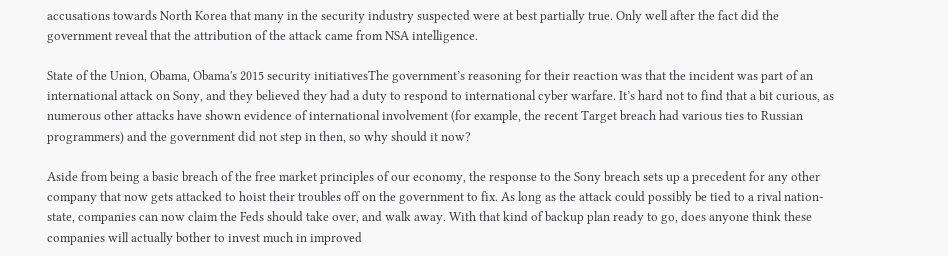accusations towards North Korea that many in the security industry suspected were at best partially true. Only well after the fact did the government reveal that the attribution of the attack came from NSA intelligence.

State of the Union, Obama, Obama's 2015 security initiativesThe government’s reasoning for their reaction was that the incident was part of an international attack on Sony, and they believed they had a duty to respond to international cyber warfare. It’s hard not to find that a bit curious, as numerous other attacks have shown evidence of international involvement (for example, the recent Target breach had various ties to Russian programmers) and the government did not step in then, so why should it now?

Aside from being a basic breach of the free market principles of our economy, the response to the Sony breach sets up a precedent for any other company that now gets attacked to hoist their troubles off on the government to fix. As long as the attack could possibly be tied to a rival nation-state, companies can now claim the Feds should take over, and walk away. With that kind of backup plan ready to go, does anyone think these companies will actually bother to invest much in improved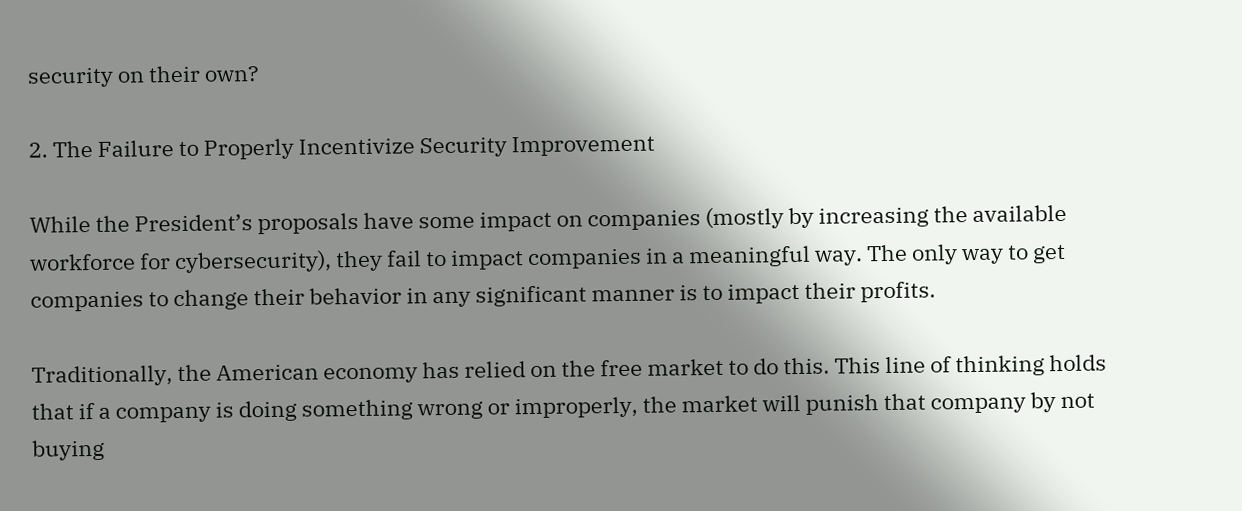security on their own?

2. The Failure to Properly Incentivize Security Improvement

While the President’s proposals have some impact on companies (mostly by increasing the available workforce for cybersecurity), they fail to impact companies in a meaningful way. The only way to get companies to change their behavior in any significant manner is to impact their profits.

Traditionally, the American economy has relied on the free market to do this. This line of thinking holds that if a company is doing something wrong or improperly, the market will punish that company by not buying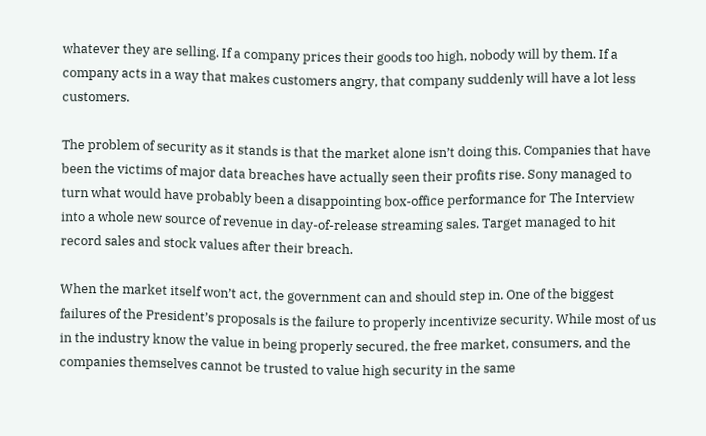whatever they are selling. If a company prices their goods too high, nobody will by them. If a company acts in a way that makes customers angry, that company suddenly will have a lot less customers.

The problem of security as it stands is that the market alone isn’t doing this. Companies that have been the victims of major data breaches have actually seen their profits rise. Sony managed to turn what would have probably been a disappointing box-office performance for The Interview into a whole new source of revenue in day-of-release streaming sales. Target managed to hit record sales and stock values after their breach.

When the market itself won’t act, the government can and should step in. One of the biggest failures of the President’s proposals is the failure to properly incentivize security. While most of us in the industry know the value in being properly secured, the free market, consumers, and the companies themselves cannot be trusted to value high security in the same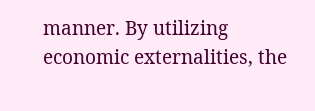manner. By utilizing economic externalities, the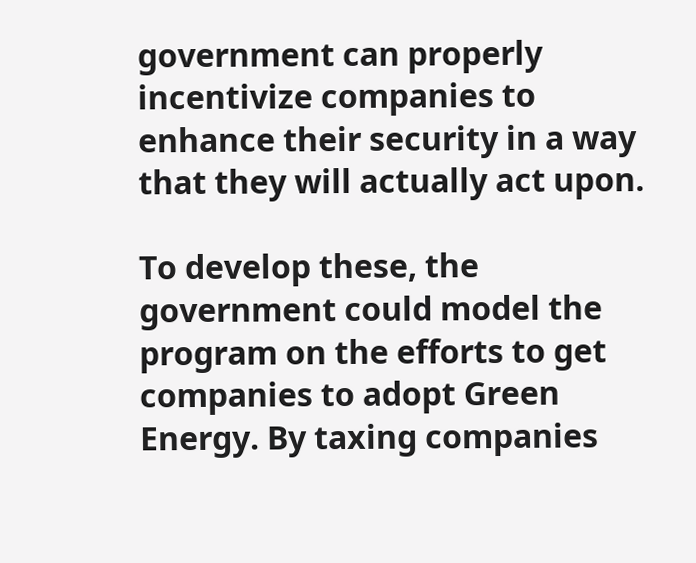government can properly incentivize companies to enhance their security in a way that they will actually act upon.

To develop these, the government could model the program on the efforts to get companies to adopt Green Energy. By taxing companies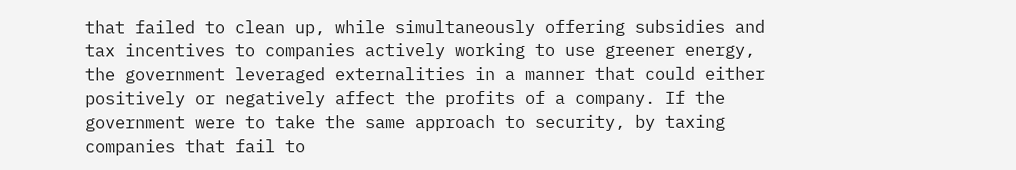that failed to clean up, while simultaneously offering subsidies and tax incentives to companies actively working to use greener energy, the government leveraged externalities in a manner that could either positively or negatively affect the profits of a company. If the government were to take the same approach to security, by taxing companies that fail to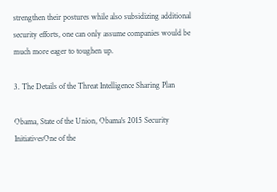strengthen their postures while also subsidizing additional security efforts, one can only assume companies would be much more eager to toughen up.

3. The Details of the Threat Intelligence Sharing Plan

Obama, State of the Union, Obama's 2015 Security InitiativesOne of the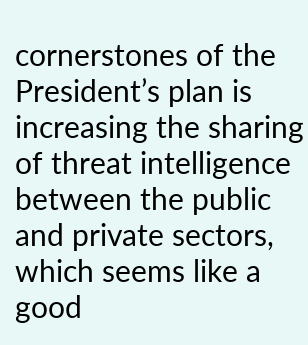cornerstones of the President’s plan is increasing the sharing of threat intelligence between the public and private sectors, which seems like a good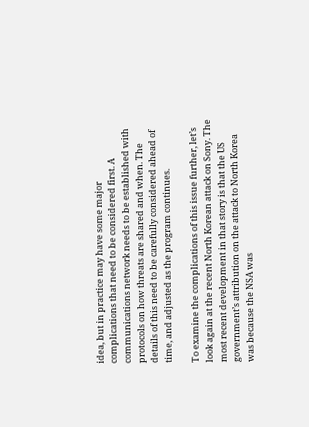idea, but in practice may have some major complications that need to be considered first. A communications network needs to be established with protocols on how threats are shared and when. The details of this need to be carefully considered ahead of time, and adjusted as the program continues.

To examine the complications of this issue further, let’s look again at the recent North Korean attack on Sony. The most recent development in that story is that the US government’s attribution on the attack to North Korea was because the NSA was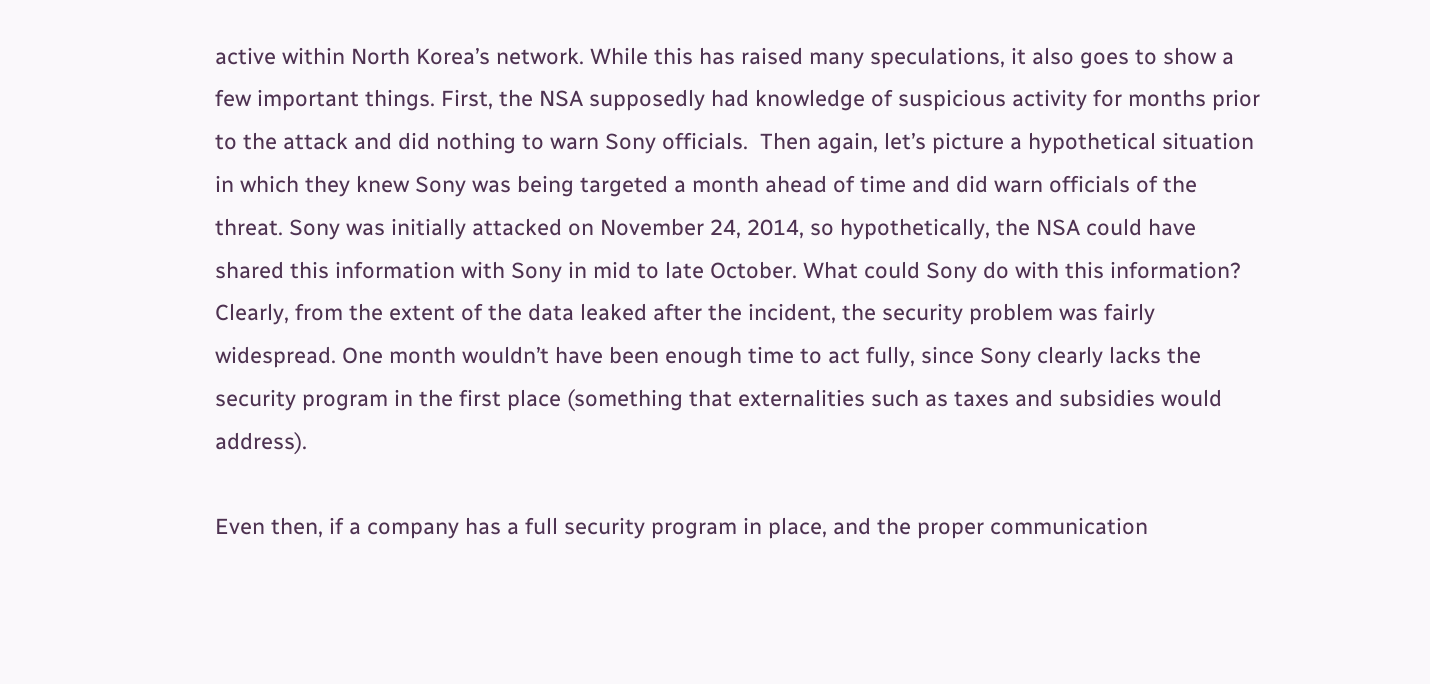active within North Korea’s network. While this has raised many speculations, it also goes to show a few important things. First, the NSA supposedly had knowledge of suspicious activity for months prior to the attack and did nothing to warn Sony officials.  Then again, let’s picture a hypothetical situation in which they knew Sony was being targeted a month ahead of time and did warn officials of the threat. Sony was initially attacked on November 24, 2014, so hypothetically, the NSA could have shared this information with Sony in mid to late October. What could Sony do with this information? Clearly, from the extent of the data leaked after the incident, the security problem was fairly widespread. One month wouldn’t have been enough time to act fully, since Sony clearly lacks the security program in the first place (something that externalities such as taxes and subsidies would address).

Even then, if a company has a full security program in place, and the proper communication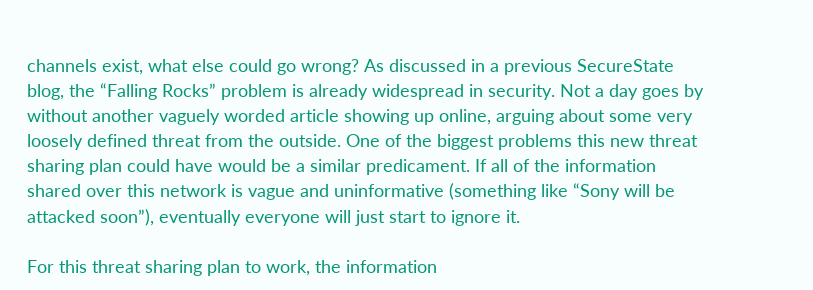channels exist, what else could go wrong? As discussed in a previous SecureState blog, the “Falling Rocks” problem is already widespread in security. Not a day goes by without another vaguely worded article showing up online, arguing about some very loosely defined threat from the outside. One of the biggest problems this new threat sharing plan could have would be a similar predicament. If all of the information shared over this network is vague and uninformative (something like “Sony will be attacked soon”), eventually everyone will just start to ignore it.

For this threat sharing plan to work, the information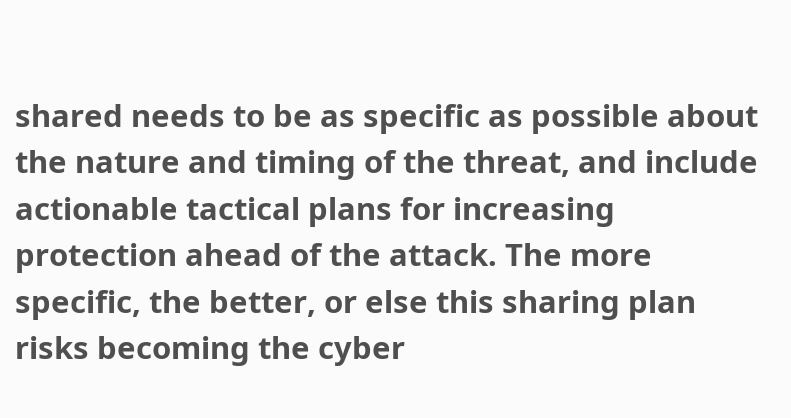shared needs to be as specific as possible about the nature and timing of the threat, and include actionable tactical plans for increasing protection ahead of the attack. The more specific, the better, or else this sharing plan risks becoming the cyber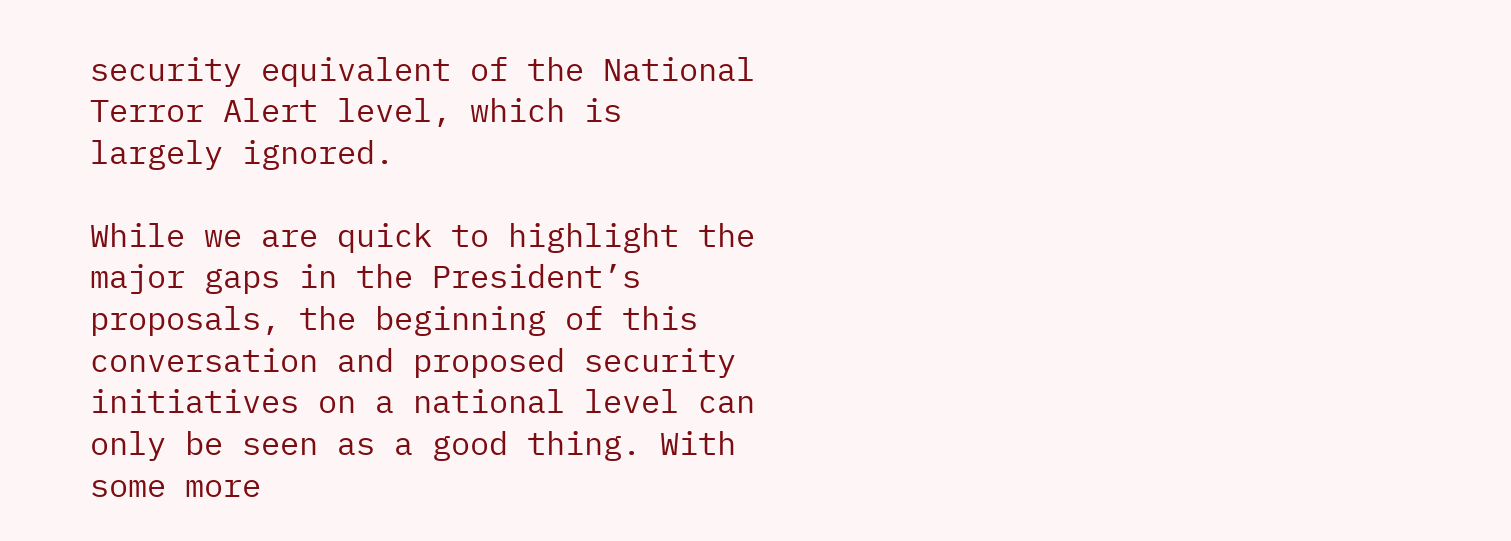security equivalent of the National Terror Alert level, which is largely ignored.

While we are quick to highlight the major gaps in the President’s proposals, the beginning of this conversation and proposed security initiatives on a national level can only be seen as a good thing. With some more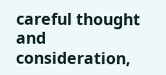careful thought and consideration,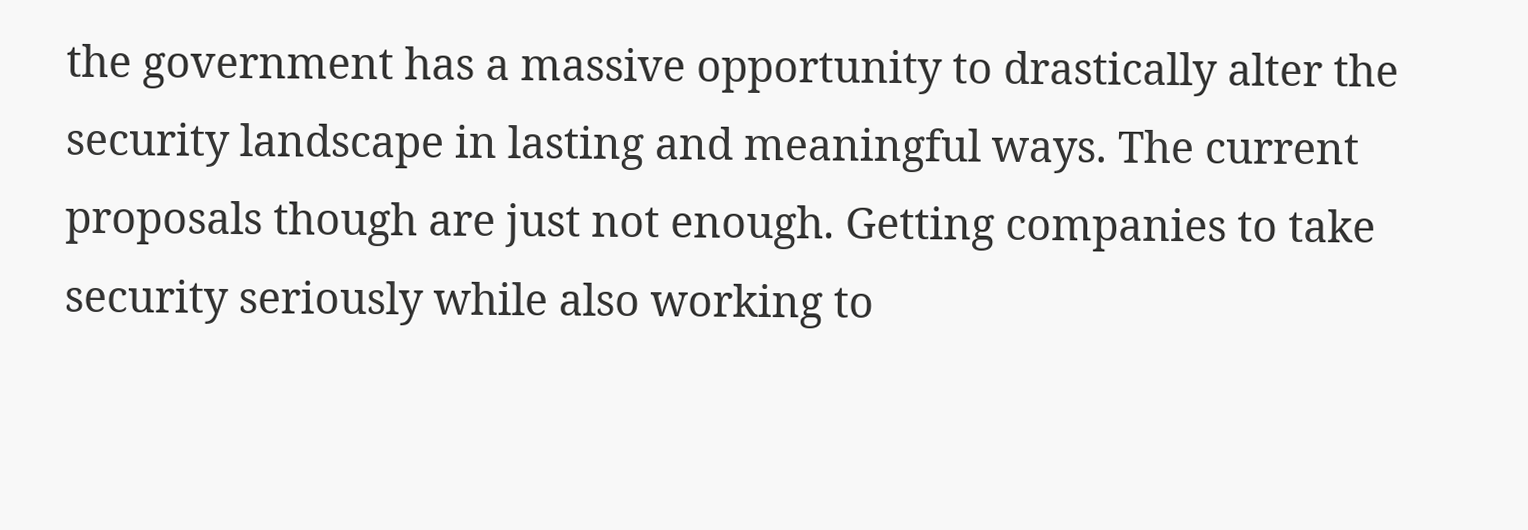the government has a massive opportunity to drastically alter the security landscape in lasting and meaningful ways. The current proposals though are just not enough. Getting companies to take security seriously while also working to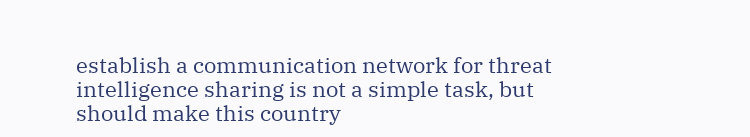establish a communication network for threat intelligence sharing is not a simple task, but should make this country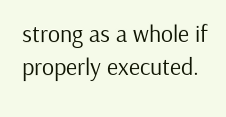strong as a whole if properly executed.